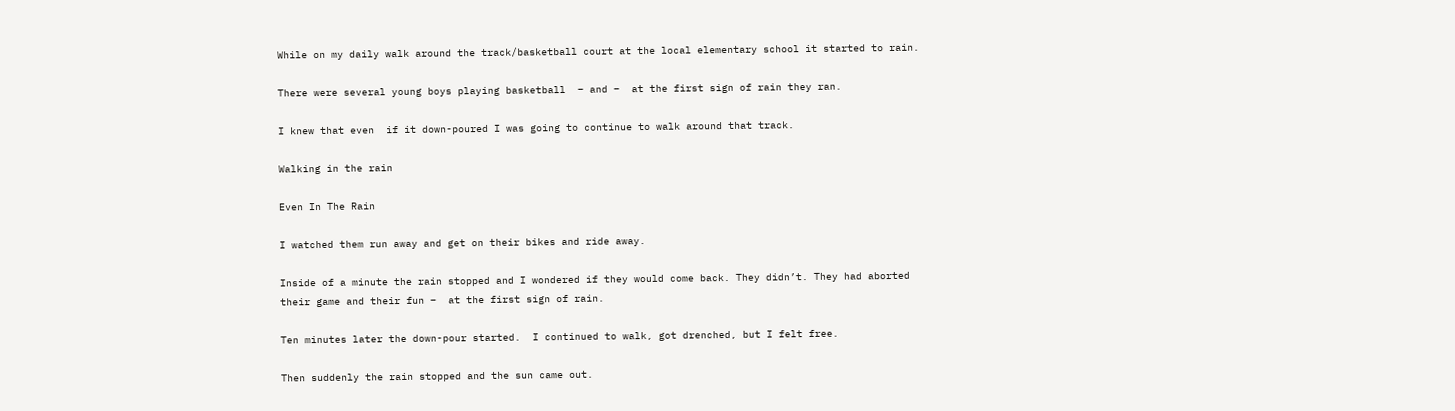While on my daily walk around the track/basketball court at the local elementary school it started to rain.

There were several young boys playing basketball  – and –  at the first sign of rain they ran.

I knew that even  if it down-poured I was going to continue to walk around that track.

Walking in the rain

Even In The Rain

I watched them run away and get on their bikes and ride away.

Inside of a minute the rain stopped and I wondered if they would come back. They didn’t. They had aborted their game and their fun –  at the first sign of rain.

Ten minutes later the down-pour started.  I continued to walk, got drenched, but I felt free.

Then suddenly the rain stopped and the sun came out.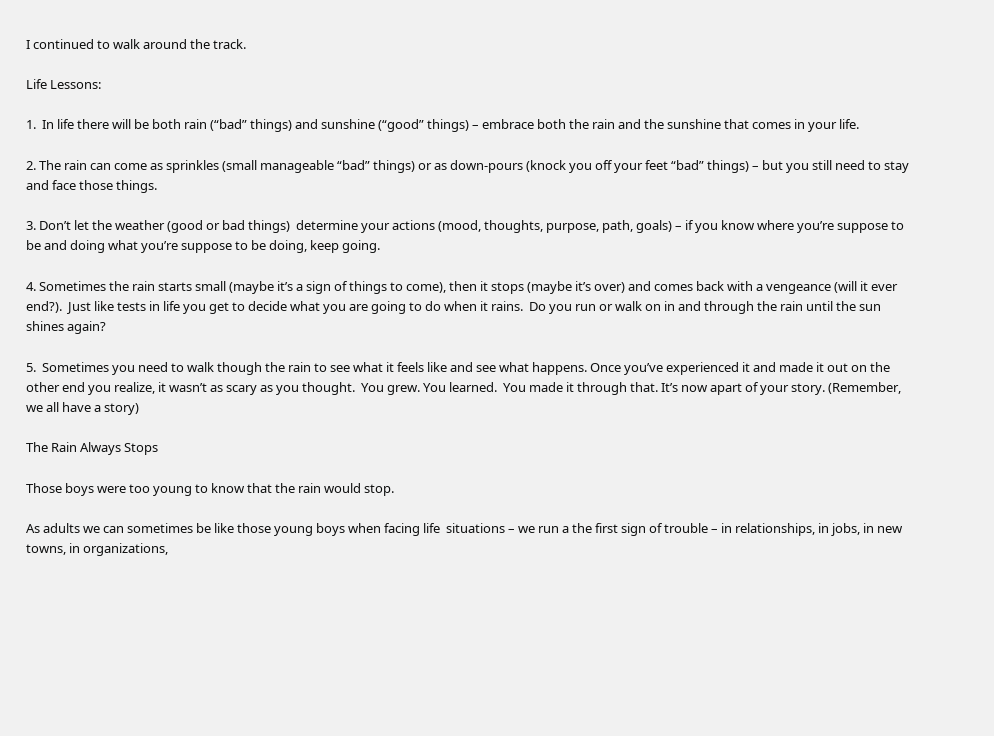I continued to walk around the track.

Life Lessons:

1.  In life there will be both rain (“bad” things) and sunshine (“good” things) – embrace both the rain and the sunshine that comes in your life.

2. The rain can come as sprinkles (small manageable “bad” things) or as down-pours (knock you off your feet “bad” things) – but you still need to stay and face those things.

3. Don’t let the weather (good or bad things)  determine your actions (mood, thoughts, purpose, path, goals) – if you know where you’re suppose to be and doing what you’re suppose to be doing, keep going.

4. Sometimes the rain starts small (maybe it’s a sign of things to come), then it stops (maybe it’s over) and comes back with a vengeance (will it ever end?).  Just like tests in life you get to decide what you are going to do when it rains.  Do you run or walk on in and through the rain until the sun shines again?

5.  Sometimes you need to walk though the rain to see what it feels like and see what happens. Once you’ve experienced it and made it out on the other end you realize, it wasn’t as scary as you thought.  You grew. You learned.  You made it through that. It’s now apart of your story. (Remember, we all have a story)

The Rain Always Stops

Those boys were too young to know that the rain would stop.

As adults we can sometimes be like those young boys when facing life  situations – we run a the first sign of trouble – in relationships, in jobs, in new towns, in organizations,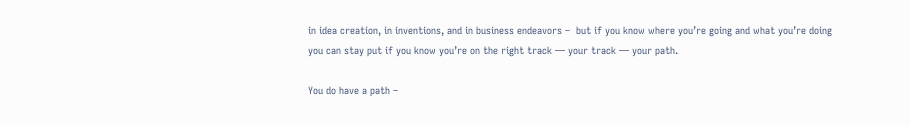in idea creation, in inventions, and in business endeavors –  but if you know where you’re going and what you’re doing you can stay put if you know you’re on the right track — your track — your path.

You do have a path –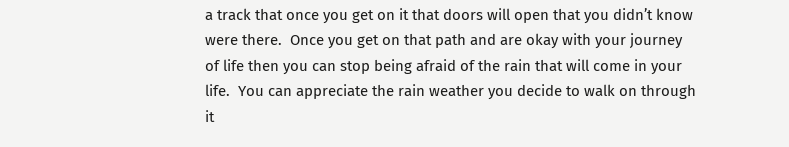a track that once you get on it that doors will open that you didn’t know were there.  Once you get on that path and are okay with your journey of life then you can stop being afraid of the rain that will come in your life.  You can appreciate the rain weather you decide to walk on through it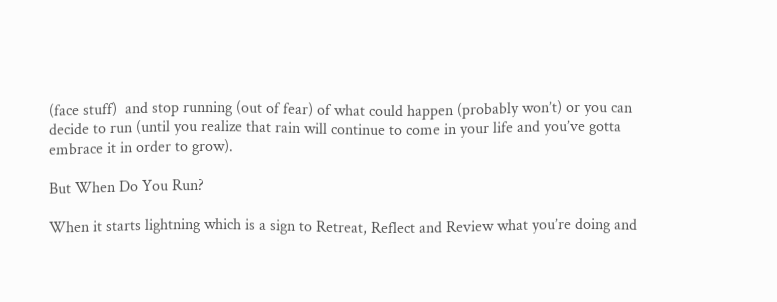(face stuff)  and stop running (out of fear) of what could happen (probably won’t) or you can decide to run (until you realize that rain will continue to come in your life and you’ve gotta embrace it in order to grow).

But When Do You Run?

When it starts lightning which is a sign to Retreat, Reflect and Review what you’re doing and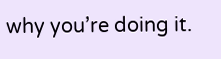why you’re doing it.